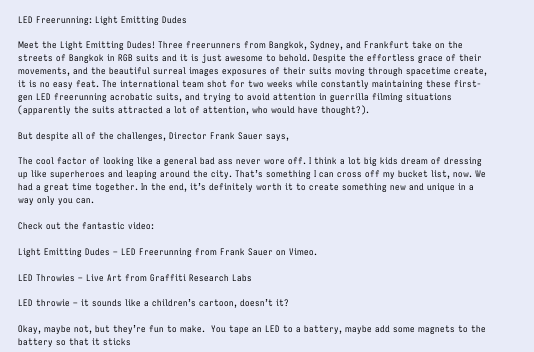LED Freerunning: Light Emitting Dudes

Meet the Light Emitting Dudes! Three freerunners from Bangkok, Sydney, and Frankfurt take on the streets of Bangkok in RGB suits and it is just awesome to behold. Despite the effortless grace of their movements, and the beautiful surreal images exposures of their suits moving through spacetime create, it is no easy feat. The international team shot for two weeks while constantly maintaining these first-gen LED freerunning acrobatic suits, and trying to avoid attention in guerrilla filming situations (apparently the suits attracted a lot of attention, who would have thought?).

But despite all of the challenges, Director Frank Sauer says,

The cool factor of looking like a general bad ass never wore off. I think a lot big kids dream of dressing up like superheroes and leaping around the city. That’s something I can cross off my bucket list, now. We had a great time together. In the end, it’s definitely worth it to create something new and unique in a way only you can.

Check out the fantastic video:

Light Emitting Dudes – LED Freerunning from Frank Sauer on Vimeo.

LED Throwies – Live Art from Graffiti Research Labs

LED throwie – it sounds like a children’s cartoon, doesn’t it?

Okay, maybe not, but they’re fun to make.  You tape an LED to a battery, maybe add some magnets to the battery so that it sticks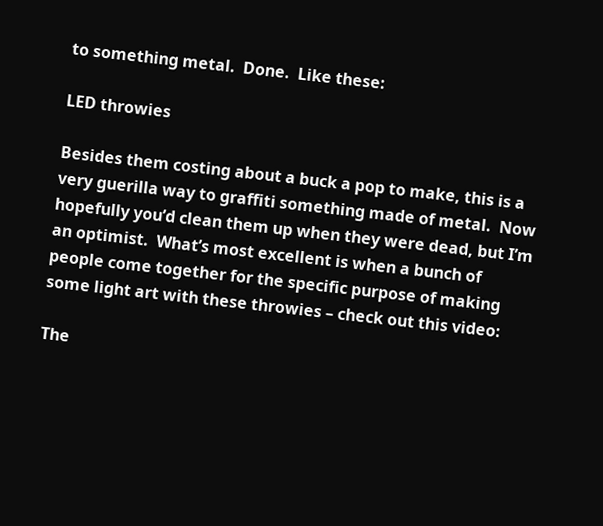to something metal.  Done.  Like these:

LED throwies

Besides them costing about a buck a pop to make, this is a very guerilla way to graffiti something made of metal.  Now hopefully you’d clean them up when they were dead, but I’m an optimist.  What’s most excellent is when a bunch of people come together for the specific purpose of making some light art with these throwies – check out this video:

The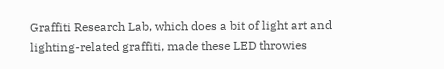Graffiti Research Lab, which does a bit of light art and lighting-related graffiti, made these LED throwies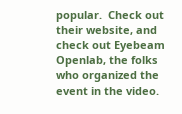popular.  Check out their website, and check out Eyebeam Openlab, the folks who organized the event in the video.